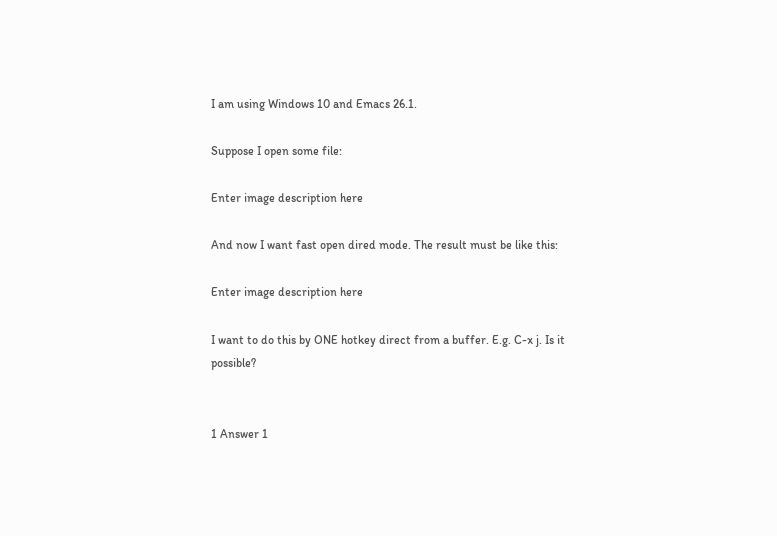I am using Windows 10 and Emacs 26.1.

Suppose I open some file:

Enter image description here

And now I want fast open dired mode. The result must be like this:

Enter image description here

I want to do this by ONE hotkey direct from a buffer. E.g. C-x j. Is it possible?


1 Answer 1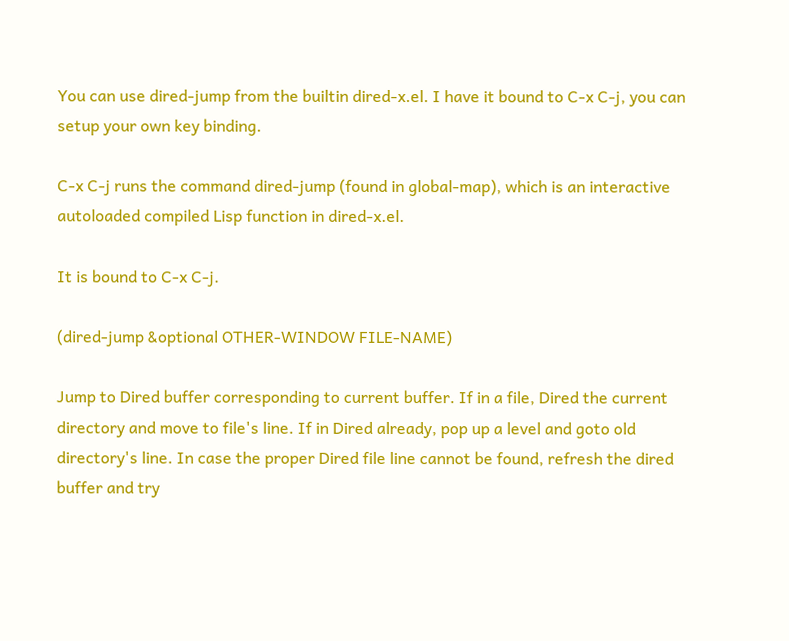You can use dired-jump from the builtin dired-x.el. I have it bound to C-x C-j, you can setup your own key binding.

C-x C-j runs the command dired-jump (found in global-map), which is an interactive autoloaded compiled Lisp function in dired-x.el.

It is bound to C-x C-j.

(dired-jump &optional OTHER-WINDOW FILE-NAME)

Jump to Dired buffer corresponding to current buffer. If in a file, Dired the current directory and move to file's line. If in Dired already, pop up a level and goto old directory's line. In case the proper Dired file line cannot be found, refresh the dired buffer and try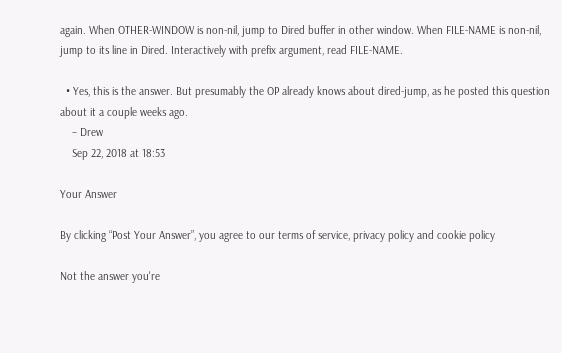again. When OTHER-WINDOW is non-nil, jump to Dired buffer in other window. When FILE-NAME is non-nil, jump to its line in Dired. Interactively with prefix argument, read FILE-NAME.

  • Yes, this is the answer. But presumably the OP already knows about dired-jump, as he posted this question about it a couple weeks ago.
    – Drew
    Sep 22, 2018 at 18:53

Your Answer

By clicking “Post Your Answer”, you agree to our terms of service, privacy policy and cookie policy

Not the answer you're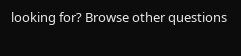looking for? Browse other questions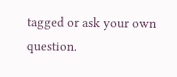tagged or ask your own question.